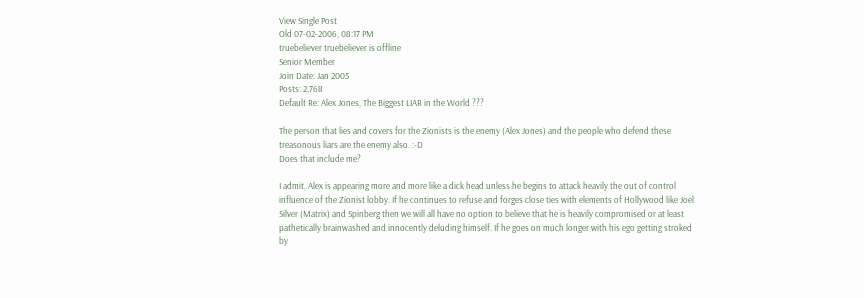View Single Post
Old 07-02-2006, 08:17 PM
truebeliever truebeliever is offline
Senior Member
Join Date: Jan 2005
Posts: 2,768
Default Re: Alex Jones, The Biggest LIAR in the World ???

The person that lies and covers for the Zionists is the enemy (Alex Jones) and the people who defend these treasonous liars are the enemy also. :-D
Does that include me?

I admit, Alex is appearing more and more like a dick head unless he begins to attack heavily the out of control influence of the Zionist lobby. If he continues to refuse and forges close ties with elements of Hollywood like Joel Silver (Matrix) and Spinberg then we will all have no option to believe that he is heavily compromised or at least pathetically brainwashed and innocently deluding himself. If he goes on much longer with his ego getting stroked by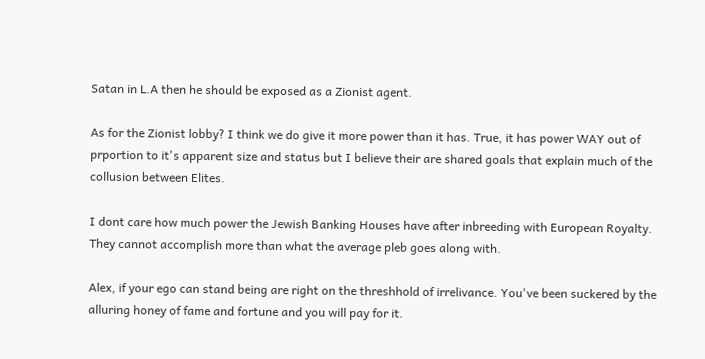Satan in L.A then he should be exposed as a Zionist agent.

As for the Zionist lobby? I think we do give it more power than it has. True, it has power WAY out of prportion to it's apparent size and status but I believe their are shared goals that explain much of the collusion between Elites.

I dont care how much power the Jewish Banking Houses have after inbreeding with European Royalty. They cannot accomplish more than what the average pleb goes along with.

Alex, if your ego can stand being are right on the threshhold of irrelivance. You've been suckered by the alluring honey of fame and fortune and you will pay for it.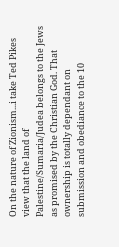On the nature of Zionism...i take Ted Pikes view that the land of Palestine/Sumaria/Judea belongs to the Jews as promised by the Christian God. That ownership is totally dependant on submission and obediance to the 10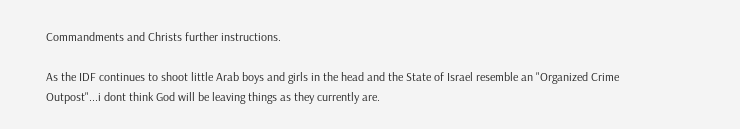Commandments and Christs further instructions.

As the IDF continues to shoot little Arab boys and girls in the head and the State of Israel resemble an "Organized Crime Outpost"...i dont think God will be leaving things as they currently are.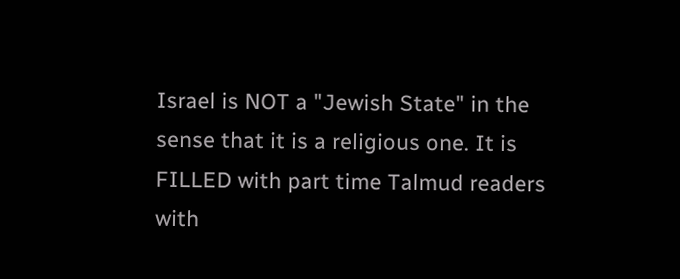Israel is NOT a "Jewish State" in the sense that it is a religious one. It is FILLED with part time Talmud readers with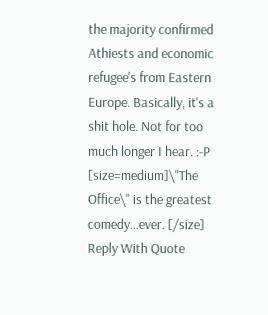the majority confirmed Athiests and economic refugee's from Eastern Europe. Basically, it's a shit hole. Not for too much longer I hear. :-P
[size=medium]\"The Office\" is the greatest comedy...ever. [/size]
Reply With Quote